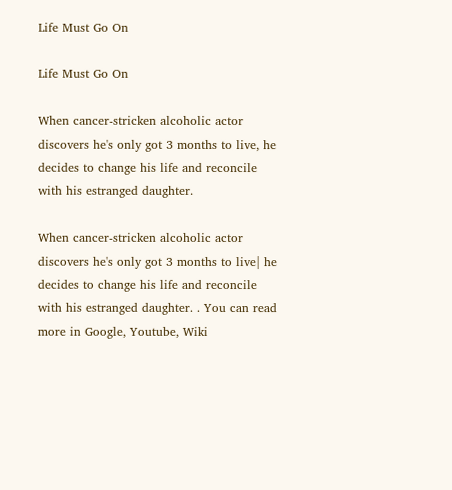Life Must Go On

Life Must Go On

When cancer-stricken alcoholic actor discovers he's only got 3 months to live, he decides to change his life and reconcile with his estranged daughter.

When cancer-stricken alcoholic actor discovers he's only got 3 months to live| he decides to change his life and reconcile with his estranged daughter. . You can read more in Google, Youtube, Wiki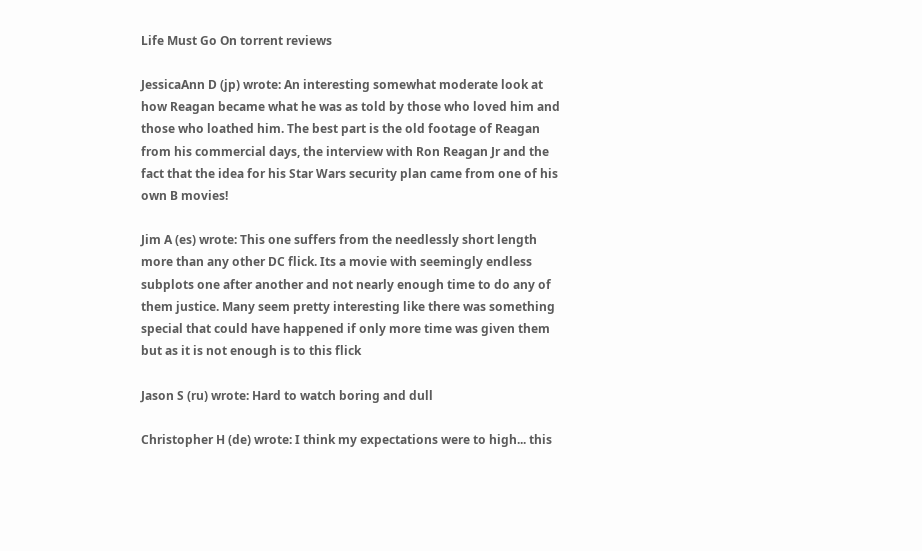Life Must Go On torrent reviews

JessicaAnn D (jp) wrote: An interesting somewhat moderate look at how Reagan became what he was as told by those who loved him and those who loathed him. The best part is the old footage of Reagan from his commercial days, the interview with Ron Reagan Jr and the fact that the idea for his Star Wars security plan came from one of his own B movies!

Jim A (es) wrote: This one suffers from the needlessly short length more than any other DC flick. Its a movie with seemingly endless subplots one after another and not nearly enough time to do any of them justice. Many seem pretty interesting like there was something special that could have happened if only more time was given them but as it is not enough is to this flick

Jason S (ru) wrote: Hard to watch boring and dull

Christopher H (de) wrote: I think my expectations were to high... this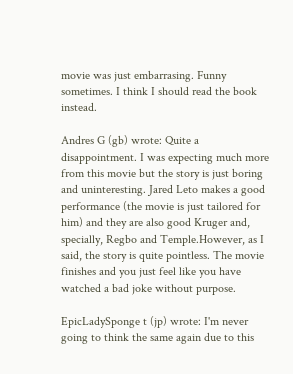movie was just embarrasing. Funny sometimes. I think I should read the book instead.

Andres G (gb) wrote: Quite a disappointment. I was expecting much more from this movie but the story is just boring and uninteresting. Jared Leto makes a good performance (the movie is just tailored for him) and they are also good Kruger and, specially, Regbo and Temple.However, as I said, the story is quite pointless. The movie finishes and you just feel like you have watched a bad joke without purpose.

EpicLadySponge t (jp) wrote: I'm never going to think the same again due to this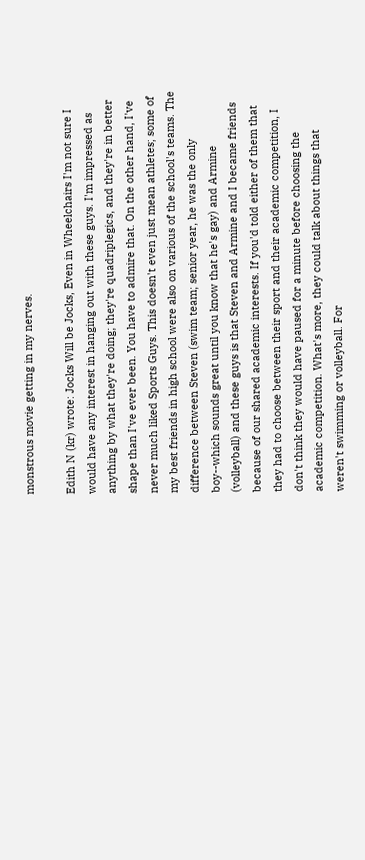monstrous movie getting in my nerves.

Edith N (kr) wrote: Jocks Will be Jocks, Even in Wheelchairs I'm not sure I would have any interest in hanging out with these guys. I'm impressed as anything by what they're doing; they're quadriplegics, and they're in better shape than I've ever been. You have to admire that. On the other hand, I've never much liked Sports Guys. This doesn't even just mean athletes; some of my best friends in high school were also on various of the school's teams. The difference between Steven (swim team; senior year, he was the only boy--which sounds great until you know that he's gay) and Armine (volleyball) and these guys is that Steven and Armine and I became friends because of our shared academic interests. If you'd told either of them that they had to choose between their sport and their academic competition, I don't think they would have paused for a minute before choosing the academic competition. What's more, they could talk about things that weren't swimming or volleyball. For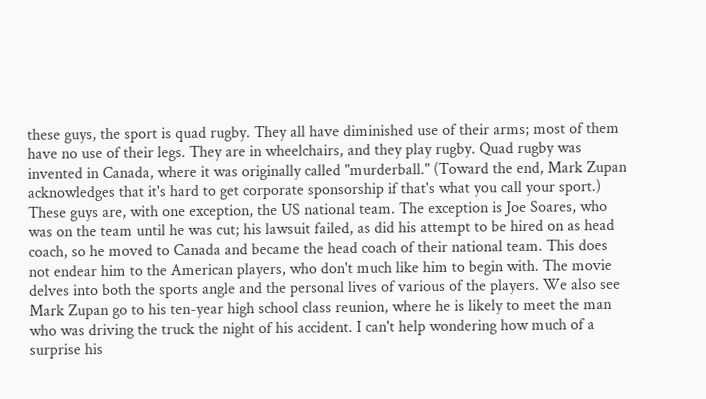these guys, the sport is quad rugby. They all have diminished use of their arms; most of them have no use of their legs. They are in wheelchairs, and they play rugby. Quad rugby was invented in Canada, where it was originally called "murderball." (Toward the end, Mark Zupan acknowledges that it's hard to get corporate sponsorship if that's what you call your sport.) These guys are, with one exception, the US national team. The exception is Joe Soares, who was on the team until he was cut; his lawsuit failed, as did his attempt to be hired on as head coach, so he moved to Canada and became the head coach of their national team. This does not endear him to the American players, who don't much like him to begin with. The movie delves into both the sports angle and the personal lives of various of the players. We also see Mark Zupan go to his ten-year high school class reunion, where he is likely to meet the man who was driving the truck the night of his accident. I can't help wondering how much of a surprise his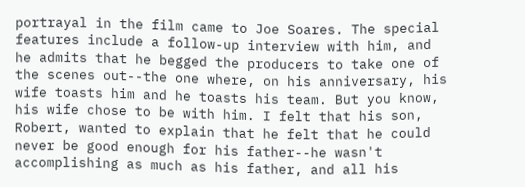portrayal in the film came to Joe Soares. The special features include a follow-up interview with him, and he admits that he begged the producers to take one of the scenes out--the one where, on his anniversary, his wife toasts him and he toasts his team. But you know, his wife chose to be with him. I felt that his son, Robert, wanted to explain that he felt that he could never be good enough for his father--he wasn't accomplishing as much as his father, and all his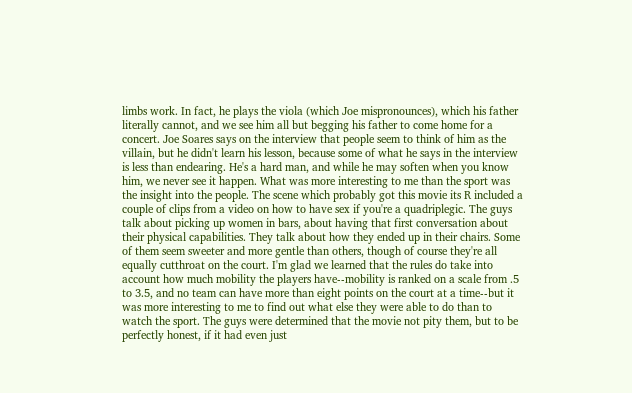limbs work. In fact, he plays the viola (which Joe mispronounces), which his father literally cannot, and we see him all but begging his father to come home for a concert. Joe Soares says on the interview that people seem to think of him as the villain, but he didn't learn his lesson, because some of what he says in the interview is less than endearing. He's a hard man, and while he may soften when you know him, we never see it happen. What was more interesting to me than the sport was the insight into the people. The scene which probably got this movie its R included a couple of clips from a video on how to have sex if you're a quadriplegic. The guys talk about picking up women in bars, about having that first conversation about their physical capabilities. They talk about how they ended up in their chairs. Some of them seem sweeter and more gentle than others, though of course they're all equally cutthroat on the court. I'm glad we learned that the rules do take into account how much mobility the players have--mobility is ranked on a scale from .5 to 3.5, and no team can have more than eight points on the court at a time--but it was more interesting to me to find out what else they were able to do than to watch the sport. The guys were determined that the movie not pity them, but to be perfectly honest, if it had even just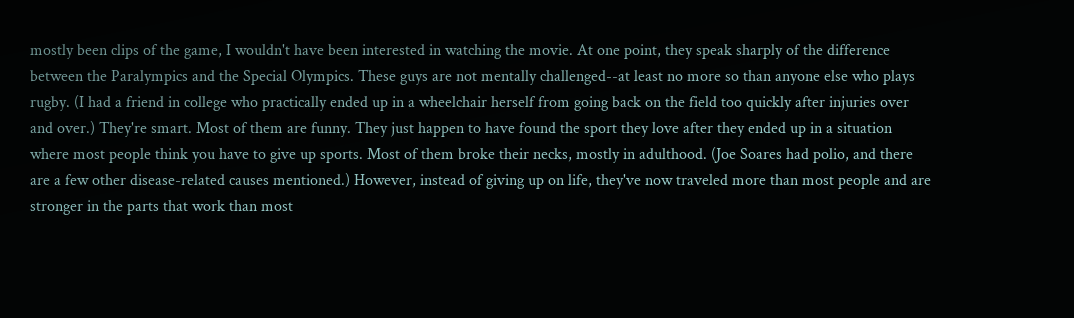mostly been clips of the game, I wouldn't have been interested in watching the movie. At one point, they speak sharply of the difference between the Paralympics and the Special Olympics. These guys are not mentally challenged--at least no more so than anyone else who plays rugby. (I had a friend in college who practically ended up in a wheelchair herself from going back on the field too quickly after injuries over and over.) They're smart. Most of them are funny. They just happen to have found the sport they love after they ended up in a situation where most people think you have to give up sports. Most of them broke their necks, mostly in adulthood. (Joe Soares had polio, and there are a few other disease-related causes mentioned.) However, instead of giving up on life, they've now traveled more than most people and are stronger in the parts that work than most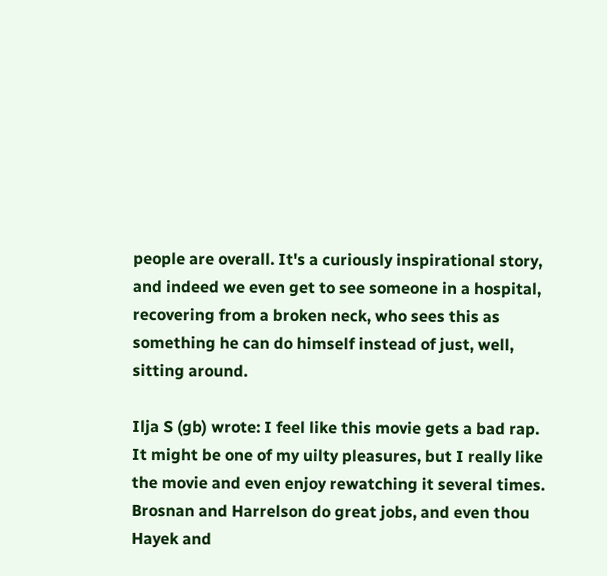people are overall. It's a curiously inspirational story, and indeed we even get to see someone in a hospital, recovering from a broken neck, who sees this as something he can do himself instead of just, well, sitting around.

Ilja S (gb) wrote: I feel like this movie gets a bad rap. It might be one of my uilty pleasures, but I really like the movie and even enjoy rewatching it several times. Brosnan and Harrelson do great jobs, and even thou Hayek and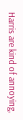Harris are kind of annoying,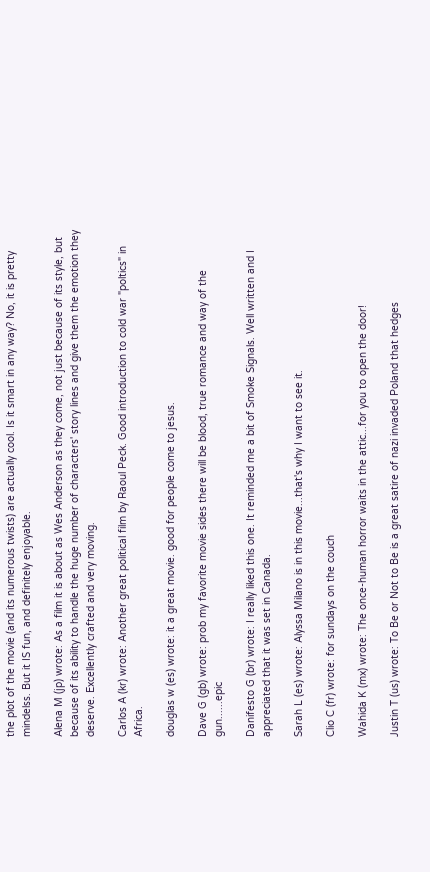the plot of the movie (and its numerous twists) are actually cool. Is it smart in any way? No, it is pretty mindelss. But it IS fun, and definitely enjoyable.

Alena M (jp) wrote: As a film it is about as Wes Anderson as they come, not just because of its style, but because of its ability to handle the huge number of characters' story lines and give them the emotion they deserve. Excellently crafted and very moving.

Carlos A (kr) wrote: Another great political film by Raoul Peck. Good introduction to cold war "poltics" in Africa.

douglas w (es) wrote: it a great movie. good for people come to jesus.

Dave G (gb) wrote: prob my favorite movie sides there will be blood, true romance and way of the gun......epic

Danifesto G (br) wrote: I really liked this one. It reminded me a bit of Smoke Signals. Well written and I appreciated that it was set in Canada.

Sarah L (es) wrote: Alyssa Milano is in this movie...that's why I want to see it.

Clio C (fr) wrote: for sundays on the couch

Wahida K (mx) wrote: The once-human horror waits in the attic...for you to open the door!

Justin T (us) wrote: To Be or Not to Be is a great satire of nazi invaded Poland that hedges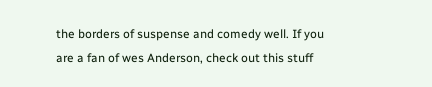the borders of suspense and comedy well. If you are a fan of wes Anderson, check out this stuff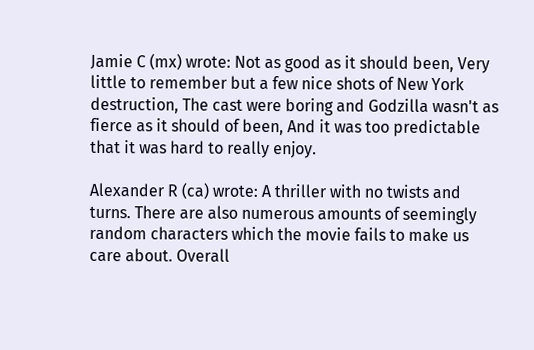Jamie C (mx) wrote: Not as good as it should been, Very little to remember but a few nice shots of New York destruction, The cast were boring and Godzilla wasn't as fierce as it should of been, And it was too predictable that it was hard to really enjoy.

Alexander R (ca) wrote: A thriller with no twists and turns. There are also numerous amounts of seemingly random characters which the movie fails to make us care about. Overall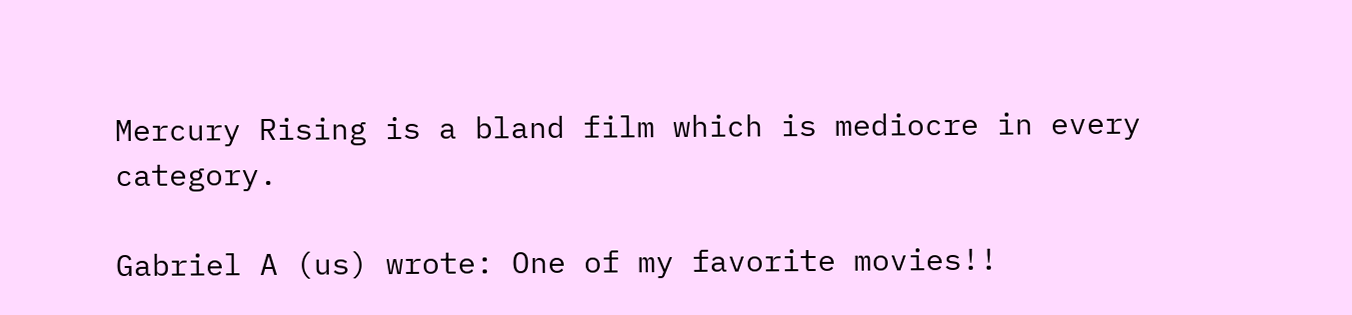Mercury Rising is a bland film which is mediocre in every category.

Gabriel A (us) wrote: One of my favorite movies!!